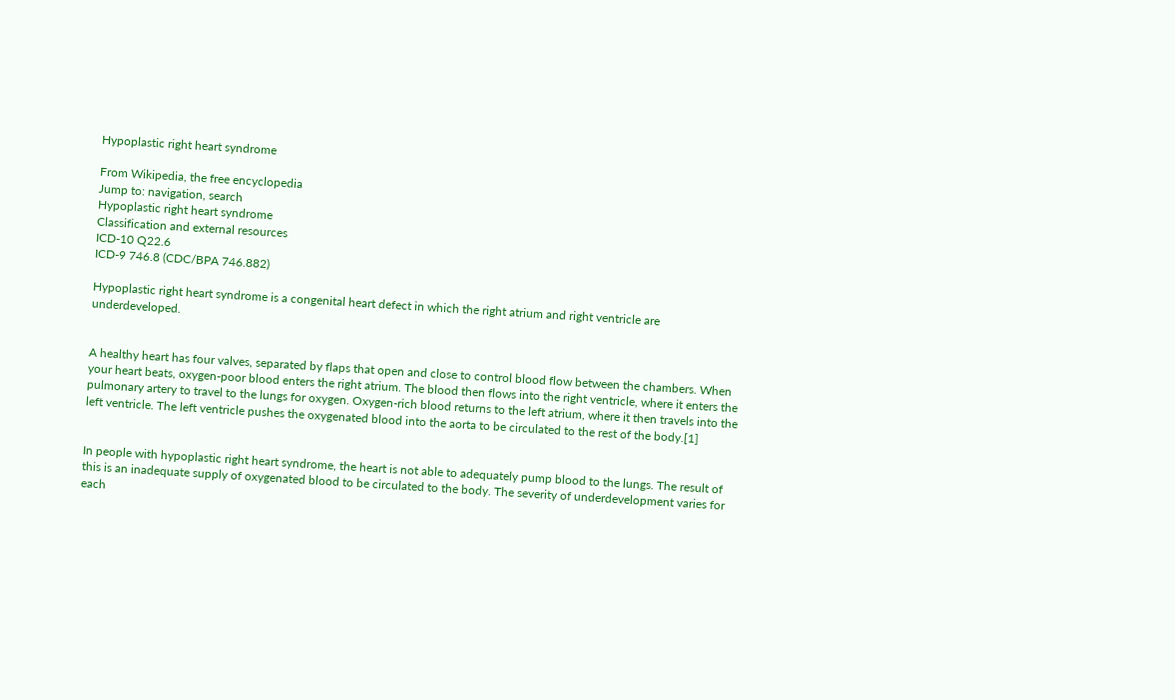Hypoplastic right heart syndrome

From Wikipedia, the free encyclopedia
Jump to: navigation, search
Hypoplastic right heart syndrome
Classification and external resources
ICD-10 Q22.6
ICD-9 746.8 (CDC/BPA 746.882)

Hypoplastic right heart syndrome is a congenital heart defect in which the right atrium and right ventricle are underdeveloped.


A healthy heart has four valves, separated by flaps that open and close to control blood flow between the chambers. When your heart beats, oxygen-poor blood enters the right atrium. The blood then flows into the right ventricle, where it enters the pulmonary artery to travel to the lungs for oxygen. Oxygen-rich blood returns to the left atrium, where it then travels into the left ventricle. The left ventricle pushes the oxygenated blood into the aorta to be circulated to the rest of the body.[1]


In people with hypoplastic right heart syndrome, the heart is not able to adequately pump blood to the lungs. The result of this is an inadequate supply of oxygenated blood to be circulated to the body. The severity of underdevelopment varies for each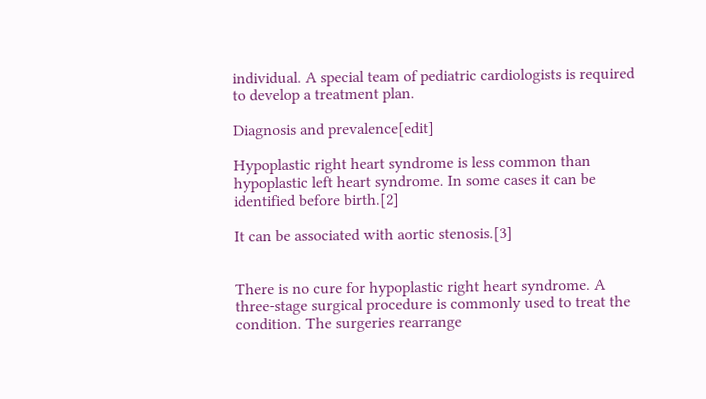individual. A special team of pediatric cardiologists is required to develop a treatment plan.

Diagnosis and prevalence[edit]

Hypoplastic right heart syndrome is less common than hypoplastic left heart syndrome. In some cases it can be identified before birth.[2]

It can be associated with aortic stenosis.[3]


There is no cure for hypoplastic right heart syndrome. A three-stage surgical procedure is commonly used to treat the condition. The surgeries rearrange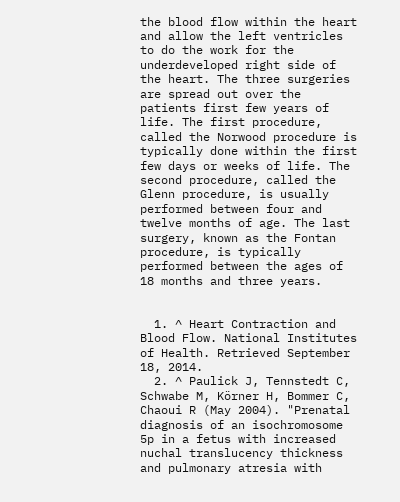the blood flow within the heart and allow the left ventricles to do the work for the underdeveloped right side of the heart. The three surgeries are spread out over the patients first few years of life. The first procedure, called the Norwood procedure is typically done within the first few days or weeks of life. The second procedure, called the Glenn procedure, is usually performed between four and twelve months of age. The last surgery, known as the Fontan procedure, is typically performed between the ages of 18 months and three years.


  1. ^ Heart Contraction and Blood Flow. National Institutes of Health. Retrieved September 18, 2014.
  2. ^ Paulick J, Tennstedt C, Schwabe M, Körner H, Bommer C, Chaoui R (May 2004). "Prenatal diagnosis of an isochromosome 5p in a fetus with increased nuchal translucency thickness and pulmonary atresia with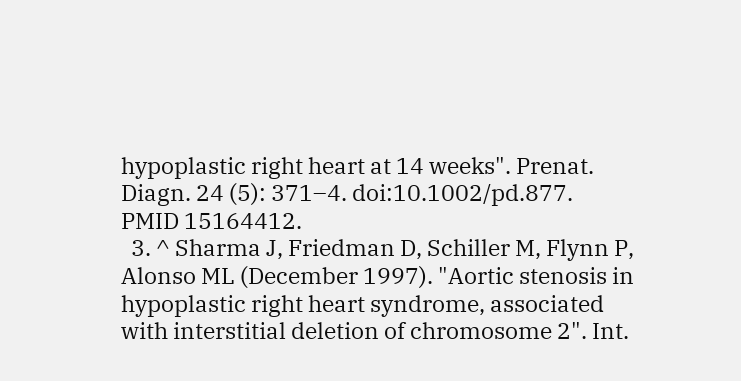hypoplastic right heart at 14 weeks". Prenat. Diagn. 24 (5): 371–4. doi:10.1002/pd.877. PMID 15164412.
  3. ^ Sharma J, Friedman D, Schiller M, Flynn P, Alonso ML (December 1997). "Aortic stenosis in hypoplastic right heart syndrome, associated with interstitial deletion of chromosome 2". Int.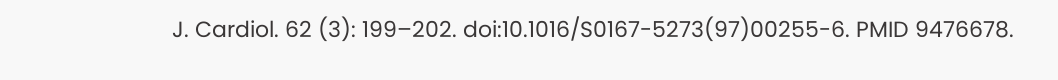J. Cardiol. 62 (3): 199–202. doi:10.1016/S0167-5273(97)00255-6. PMID 9476678.